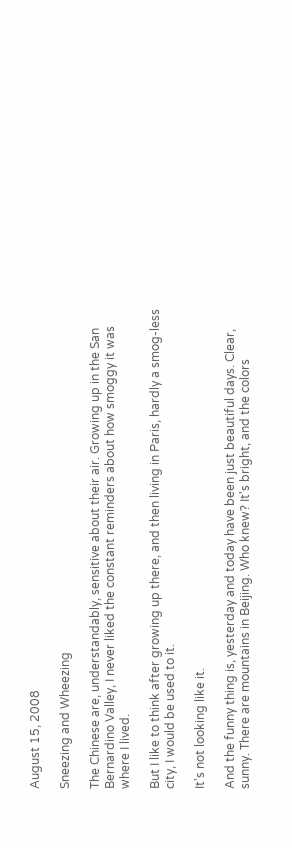August 15, 2008

Sneezing and Wheezing

The Chinese are, understandably, sensitive about their air. Growing up in the San Bernardino Valley, I never liked the constant reminders about how smoggy it was where I lived.

But I like to think after growing up there, and then living in Paris, hardly a smog-less city, I would be used to it.

It's not looking like it.

And the funny thing is, yesterday and today have been just beautiful days. Clear, sunny. There are mountains in Beijing. Who knew? It's bright, and the colors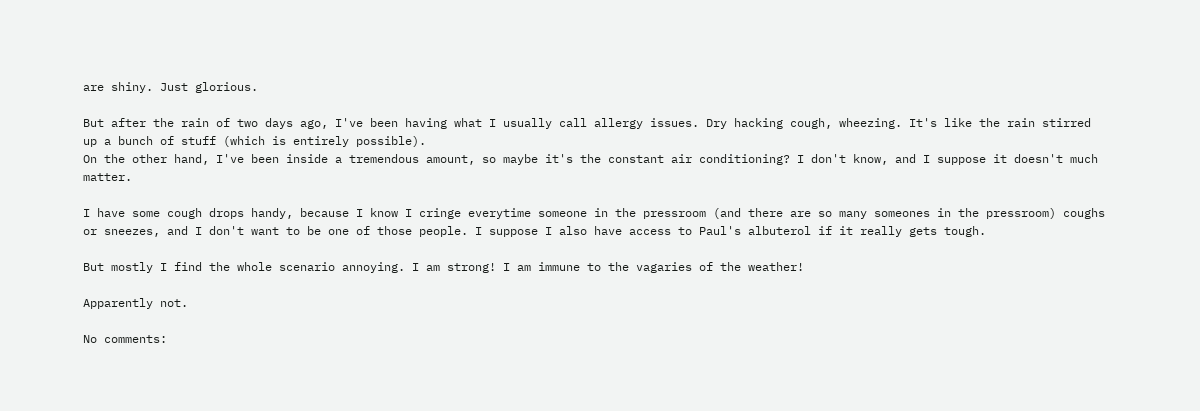are shiny. Just glorious.

But after the rain of two days ago, I've been having what I usually call allergy issues. Dry hacking cough, wheezing. It's like the rain stirred up a bunch of stuff (which is entirely possible).
On the other hand, I've been inside a tremendous amount, so maybe it's the constant air conditioning? I don't know, and I suppose it doesn't much matter.

I have some cough drops handy, because I know I cringe everytime someone in the pressroom (and there are so many someones in the pressroom) coughs or sneezes, and I don't want to be one of those people. I suppose I also have access to Paul's albuterol if it really gets tough.

But mostly I find the whole scenario annoying. I am strong! I am immune to the vagaries of the weather!

Apparently not.

No comments: